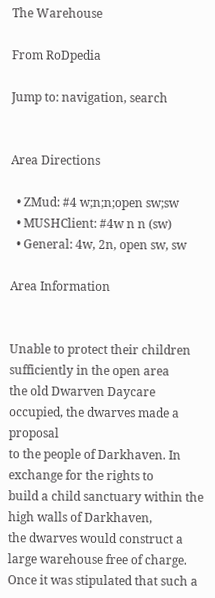The Warehouse

From RoDpedia

Jump to: navigation, search


Area Directions

  • ZMud: #4 w;n;n;open sw;sw
  • MUSHClient: #4w n n (sw)
  • General: 4w, 2n, open sw, sw

Area Information


Unable to protect their children sufficiently in the open area
the old Dwarven Daycare occupied, the dwarves made a proposal
to the people of Darkhaven. In exchange for the rights to
build a child sanctuary within the high walls of Darkhaven,
the dwarves would construct a large warehouse free of charge.
Once it was stipulated that such a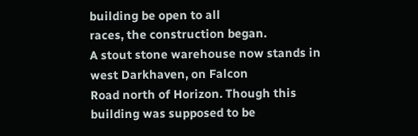building be open to all
races, the construction began.
A stout stone warehouse now stands in west Darkhaven, on Falcon
Road north of Horizon. Though this building was supposed to be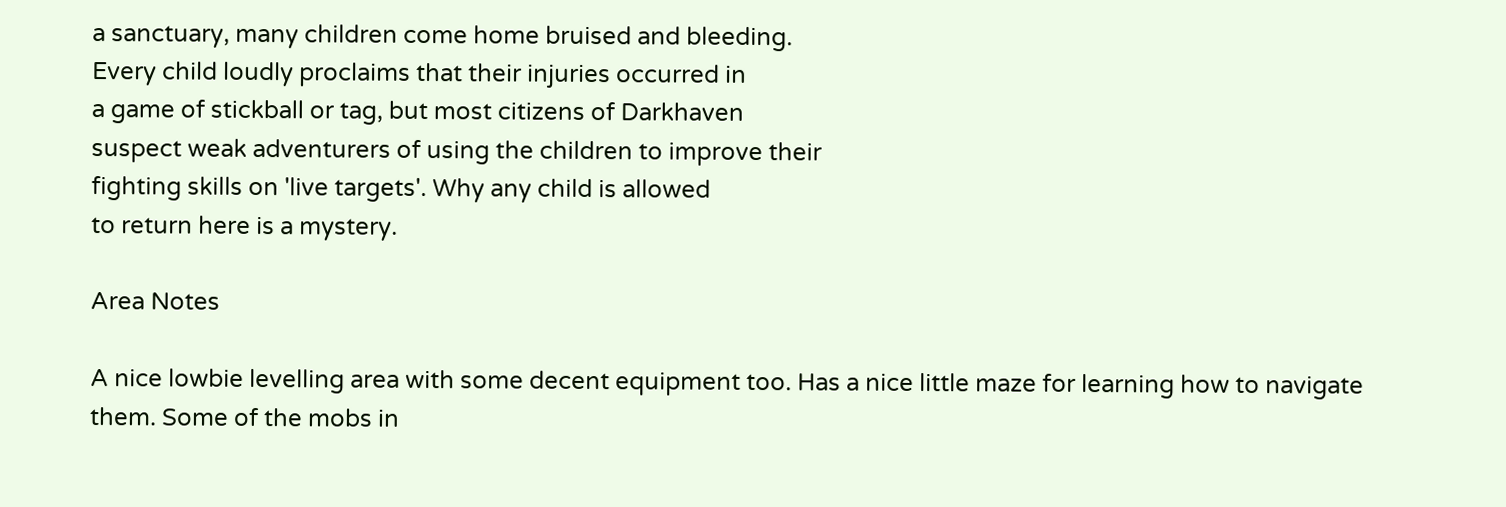a sanctuary, many children come home bruised and bleeding.
Every child loudly proclaims that their injuries occurred in
a game of stickball or tag, but most citizens of Darkhaven
suspect weak adventurers of using the children to improve their
fighting skills on 'live targets'. Why any child is allowed
to return here is a mystery.

Area Notes

A nice lowbie levelling area with some decent equipment too. Has a nice little maze for learning how to navigate them. Some of the mobs in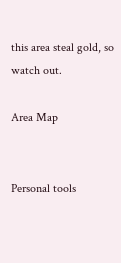this area steal gold, so watch out.

Area Map


Personal tools